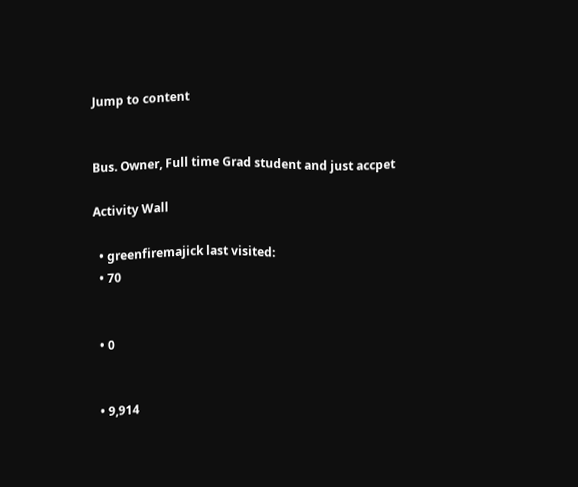Jump to content


Bus. Owner, Full time Grad student and just accpet

Activity Wall

  • greenfiremajick last visited:
  • 70


  • 0


  • 9,914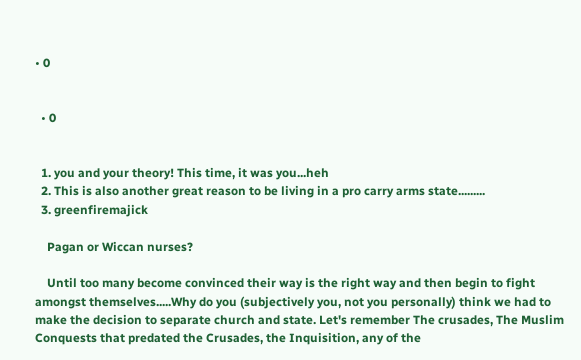• 0


  • 0


  1. you and your theory! This time, it was you...heh
  2. This is also another great reason to be living in a pro carry arms state.........
  3. greenfiremajick

    Pagan or Wiccan nurses?

    Until too many become convinced their way is the right way and then begin to fight amongst themselves.....Why do you (subjectively you, not you personally) think we had to make the decision to separate church and state. Let's remember The crusades, The Muslim Conquests that predated the Crusades, the Inquisition, any of the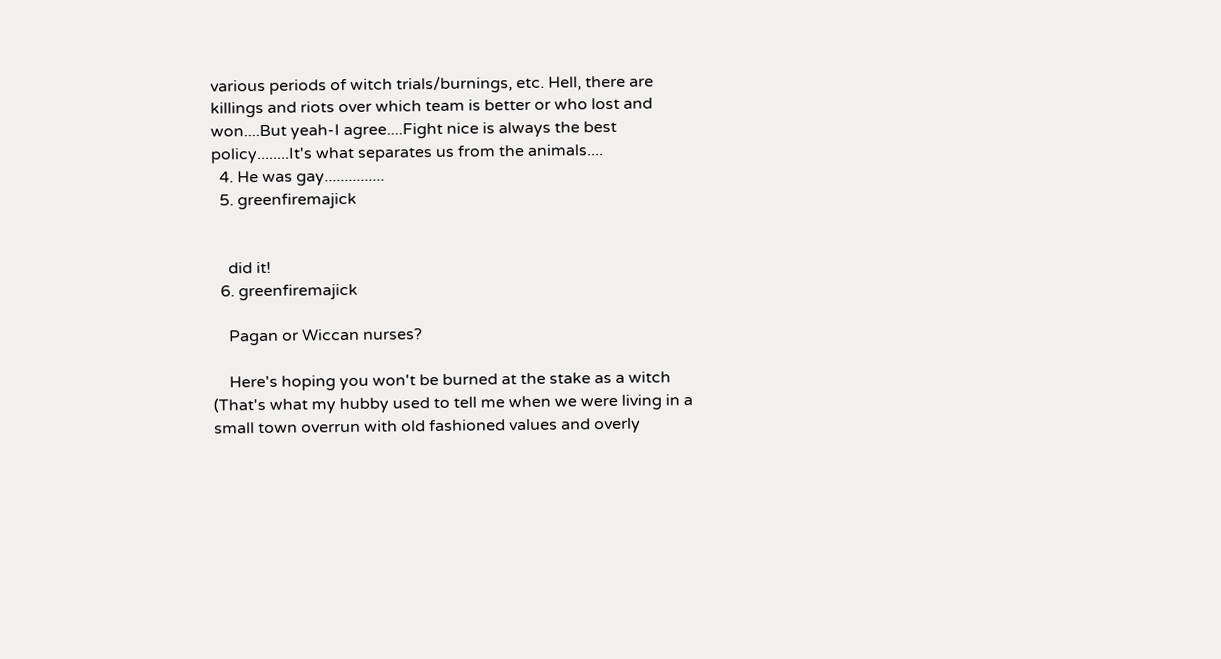various periods of witch trials/burnings, etc. Hell, there are killings and riots over which team is better or who lost and won....But yeah-I agree....Fight nice is always the best policy........It's what separates us from the animals....
  4. He was gay...............
  5. greenfiremajick


    did it!
  6. greenfiremajick

    Pagan or Wiccan nurses?

    Here's hoping you won't be burned at the stake as a witch (That's what my hubby used to tell me when we were living in a small town overrun with old fashioned values and overly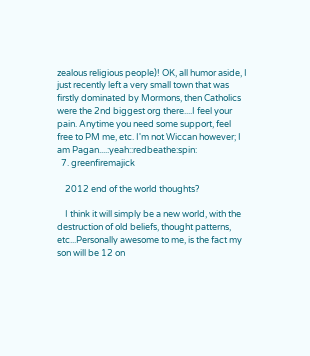zealous religious people)! OK, all humor aside, I just recently left a very small town that was firstly dominated by Mormons, then Catholics were the 2nd biggest org there....I feel your pain. Anytime you need some support, feel free to PM me, etc. I'm not Wiccan however; I am Pagan....:yeah::redbeathe:spin:
  7. greenfiremajick

    2012 end of the world thoughts?

    I think it will simply be a new world, with the destruction of old beliefs, thought patterns, etc...Personally awesome to me, is the fact my son will be 12 on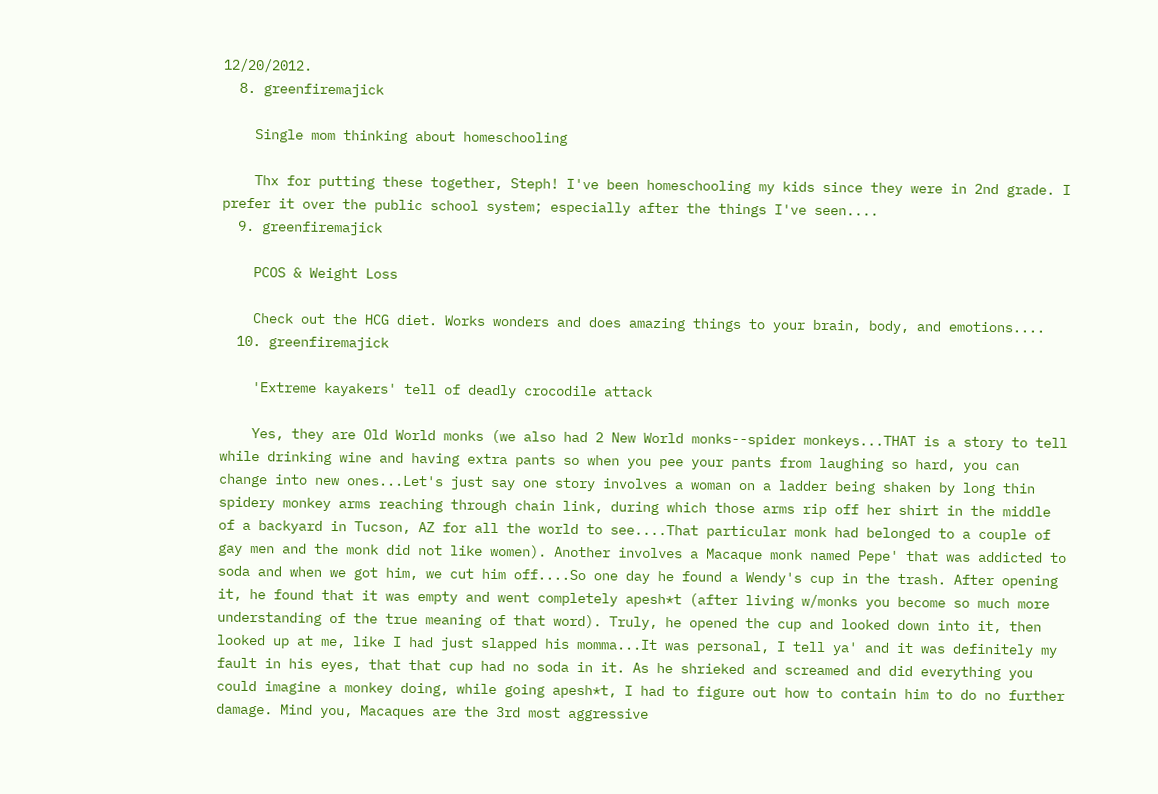12/20/2012.
  8. greenfiremajick

    Single mom thinking about homeschooling

    Thx for putting these together, Steph! I've been homeschooling my kids since they were in 2nd grade. I prefer it over the public school system; especially after the things I've seen....
  9. greenfiremajick

    PCOS & Weight Loss

    Check out the HCG diet. Works wonders and does amazing things to your brain, body, and emotions....
  10. greenfiremajick

    'Extreme kayakers' tell of deadly crocodile attack

    Yes, they are Old World monks (we also had 2 New World monks--spider monkeys...THAT is a story to tell while drinking wine and having extra pants so when you pee your pants from laughing so hard, you can change into new ones...Let's just say one story involves a woman on a ladder being shaken by long thin spidery monkey arms reaching through chain link, during which those arms rip off her shirt in the middle of a backyard in Tucson, AZ for all the world to see....That particular monk had belonged to a couple of gay men and the monk did not like women). Another involves a Macaque monk named Pepe' that was addicted to soda and when we got him, we cut him off....So one day he found a Wendy's cup in the trash. After opening it, he found that it was empty and went completely apesh*t (after living w/monks you become so much more understanding of the true meaning of that word). Truly, he opened the cup and looked down into it, then looked up at me, like I had just slapped his momma...It was personal, I tell ya' and it was definitely my fault in his eyes, that that cup had no soda in it. As he shrieked and screamed and did everything you could imagine a monkey doing, while going apesh*t, I had to figure out how to contain him to do no further damage. Mind you, Macaques are the 3rd most aggressive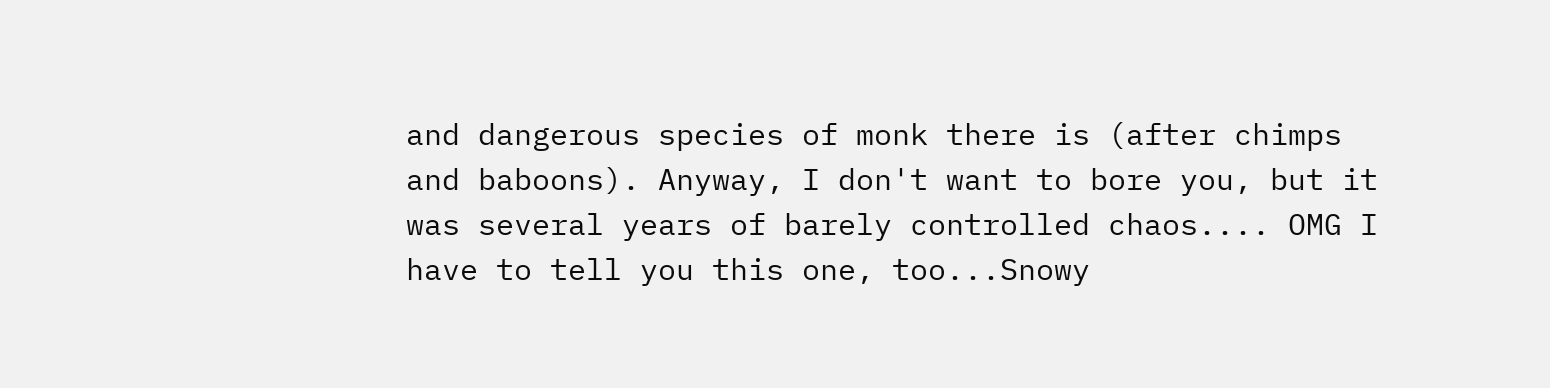and dangerous species of monk there is (after chimps and baboons). Anyway, I don't want to bore you, but it was several years of barely controlled chaos.... OMG I have to tell you this one, too...Snowy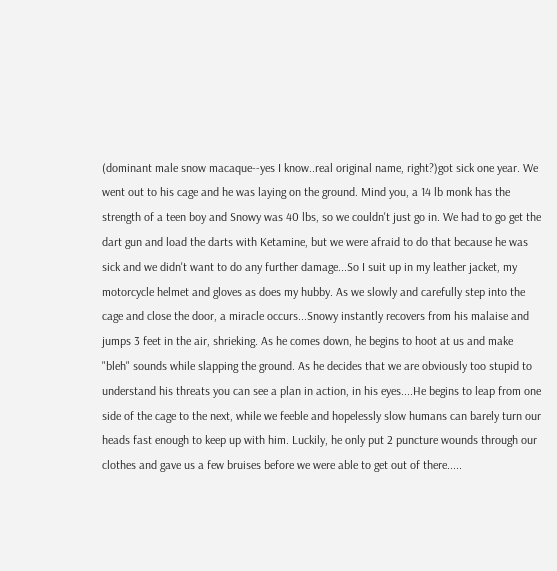(dominant male snow macaque--yes I know..real original name, right?)got sick one year. We went out to his cage and he was laying on the ground. Mind you, a 14 lb monk has the strength of a teen boy and Snowy was 40 lbs, so we couldn't just go in. We had to go get the dart gun and load the darts with Ketamine, but we were afraid to do that because he was sick and we didn't want to do any further damage...So I suit up in my leather jacket, my motorcycle helmet and gloves as does my hubby. As we slowly and carefully step into the cage and close the door, a miracle occurs...Snowy instantly recovers from his malaise and jumps 3 feet in the air, shrieking. As he comes down, he begins to hoot at us and make "bleh" sounds while slapping the ground. As he decides that we are obviously too stupid to understand his threats you can see a plan in action, in his eyes....He begins to leap from one side of the cage to the next, while we feeble and hopelessly slow humans can barely turn our heads fast enough to keep up with him. Luckily, he only put 2 puncture wounds through our clothes and gave us a few bruises before we were able to get out of there.....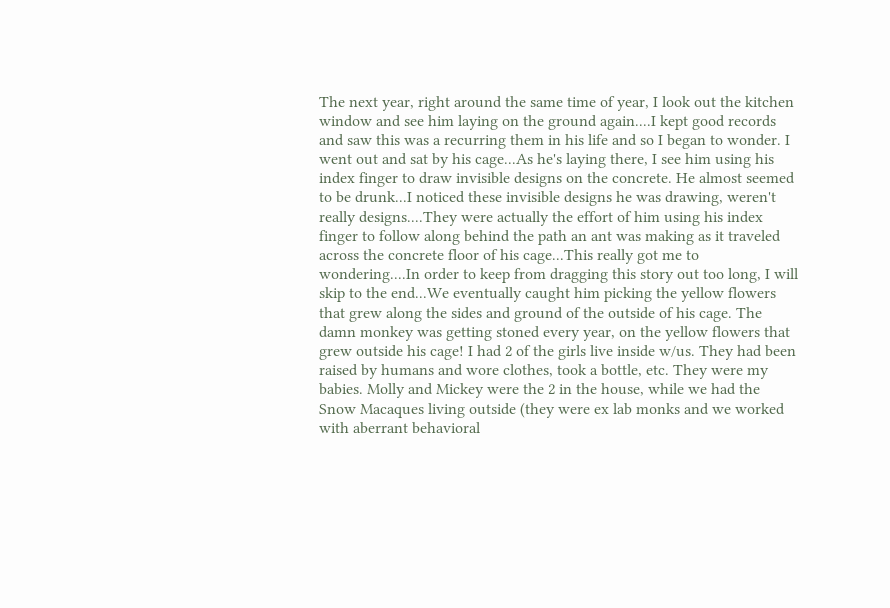The next year, right around the same time of year, I look out the kitchen window and see him laying on the ground again....I kept good records and saw this was a recurring them in his life and so I began to wonder. I went out and sat by his cage...As he's laying there, I see him using his index finger to draw invisible designs on the concrete. He almost seemed to be drunk...I noticed these invisible designs he was drawing, weren't really designs....They were actually the effort of him using his index finger to follow along behind the path an ant was making as it traveled across the concrete floor of his cage...This really got me to wondering....In order to keep from dragging this story out too long, I will skip to the end...We eventually caught him picking the yellow flowers that grew along the sides and ground of the outside of his cage. The damn monkey was getting stoned every year, on the yellow flowers that grew outside his cage! I had 2 of the girls live inside w/us. They had been raised by humans and wore clothes, took a bottle, etc. They were my babies. Molly and Mickey were the 2 in the house, while we had the Snow Macaques living outside (they were ex lab monks and we worked with aberrant behavioral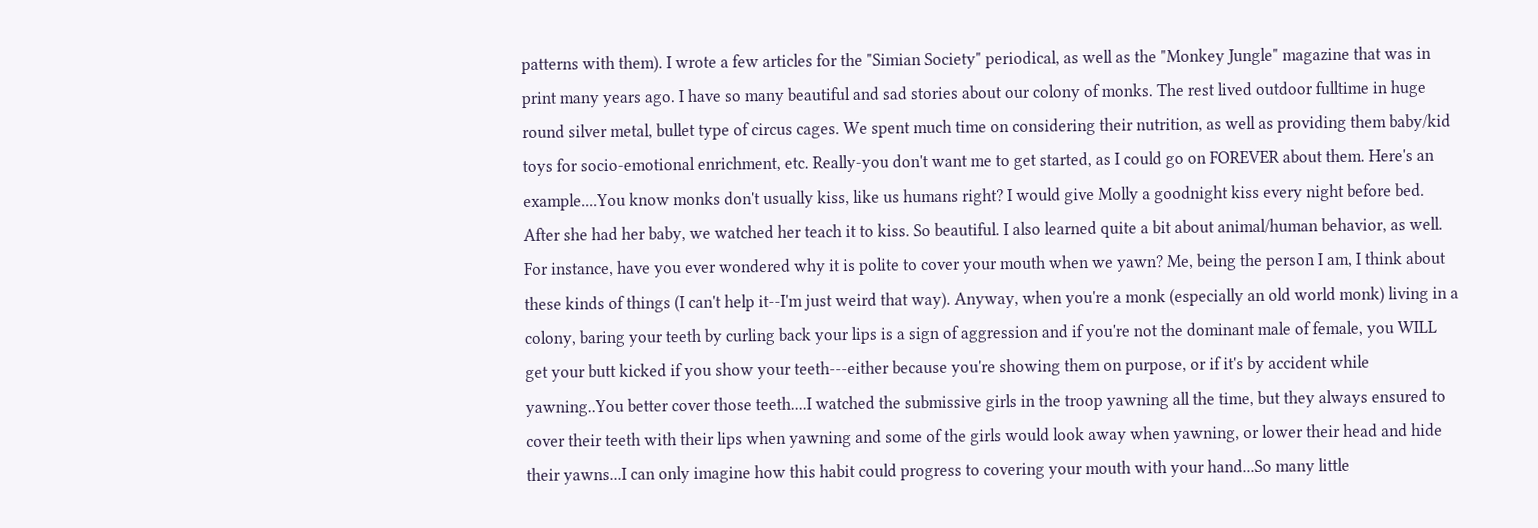patterns with them). I wrote a few articles for the "Simian Society" periodical, as well as the "Monkey Jungle" magazine that was in print many years ago. I have so many beautiful and sad stories about our colony of monks. The rest lived outdoor fulltime in huge round silver metal, bullet type of circus cages. We spent much time on considering their nutrition, as well as providing them baby/kid toys for socio-emotional enrichment, etc. Really-you don't want me to get started, as I could go on FOREVER about them. Here's an example....You know monks don't usually kiss, like us humans right? I would give Molly a goodnight kiss every night before bed. After she had her baby, we watched her teach it to kiss. So beautiful. I also learned quite a bit about animal/human behavior, as well. For instance, have you ever wondered why it is polite to cover your mouth when we yawn? Me, being the person I am, I think about these kinds of things (I can't help it--I'm just weird that way). Anyway, when you're a monk (especially an old world monk) living in a colony, baring your teeth by curling back your lips is a sign of aggression and if you're not the dominant male of female, you WILL get your butt kicked if you show your teeth---either because you're showing them on purpose, or if it's by accident while yawning..You better cover those teeth....I watched the submissive girls in the troop yawning all the time, but they always ensured to cover their teeth with their lips when yawning and some of the girls would look away when yawning, or lower their head and hide their yawns...I can only imagine how this habit could progress to covering your mouth with your hand...So many little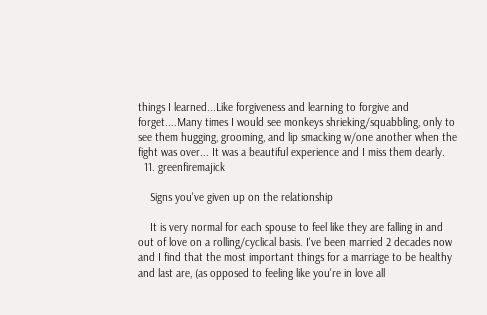things I learned...Like forgiveness and learning to forgive and forget....Many times I would see monkeys shrieking/squabbling, only to see them hugging, grooming, and lip smacking w/one another when the fight was over... It was a beautiful experience and I miss them dearly.
  11. greenfiremajick

    Signs you've given up on the relationship

    It is very normal for each spouse to feel like they are falling in and out of love on a rolling/cyclical basis. I've been married 2 decades now and I find that the most important things for a marriage to be healthy and last are, (as opposed to feeling like you're in love all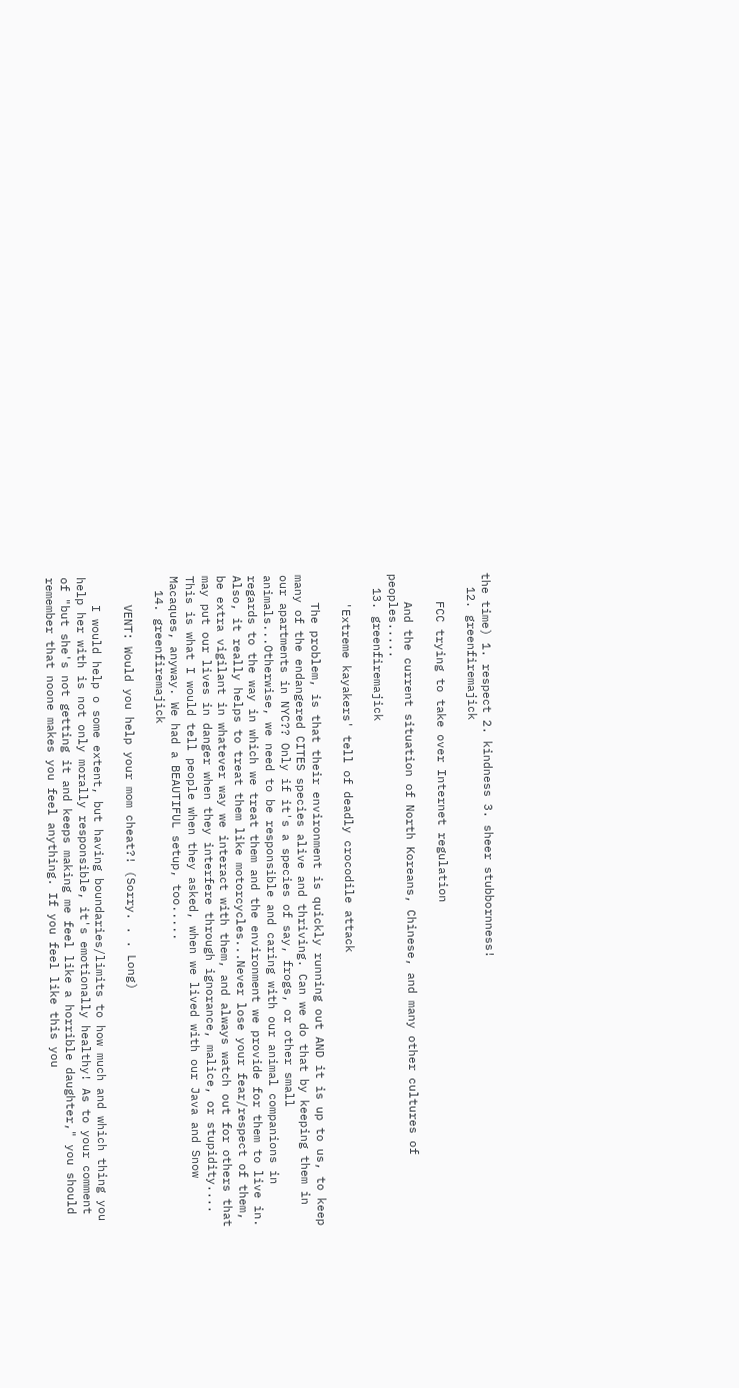the time) 1. respect 2. kindness 3. sheer stubbornness!
  12. greenfiremajick

    FCC trying to take over Internet regulation

    And the current situation of North Koreans, Chinese, and many other cultures of peoples.....
  13. greenfiremajick

    'Extreme kayakers' tell of deadly crocodile attack

    The problem, is that their environment is quickly running out AND it is up to us, to keep many of the endangered CITES species alive and thriving. Can we do that by keeping them in our apartments in NYC?? Only if it's a species of say, frogs, or other small animals...Otherwise, we need to be responsible and caring with our animal companions in regards to the way in which we treat them and the environment we provide for them to live in. Also, it really helps to treat them like motorcycles...Never lose your fear/respect of them, be extra vigilant in whatever way we interact with them, and always watch out for others that may put our lives in danger when they interfere through ignorance, malice, or stupidity.... This is what I would tell people when they asked, when we lived with our Java and Snow Macaques, anyway. We had a BEAUTIFUL setup, too.....
  14. greenfiremajick

    VENT: Would you help your mom cheat?! (Sorry. . . Long)

    I would help o some extent, but having boundaries/limits to how much and which thing you help her with is not only morally responsible, it's emotionally healthy! As to your comment of "but she's not getting it and keeps making me feel like a horrible daughter," you should remember that noone makes you feel anything. If you feel like this you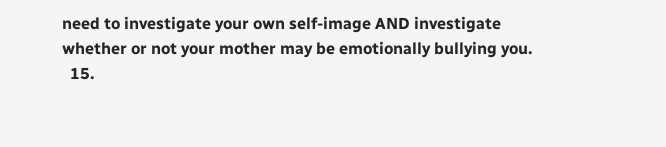need to investigate your own self-image AND investigate whether or not your mother may be emotionally bullying you.
  15.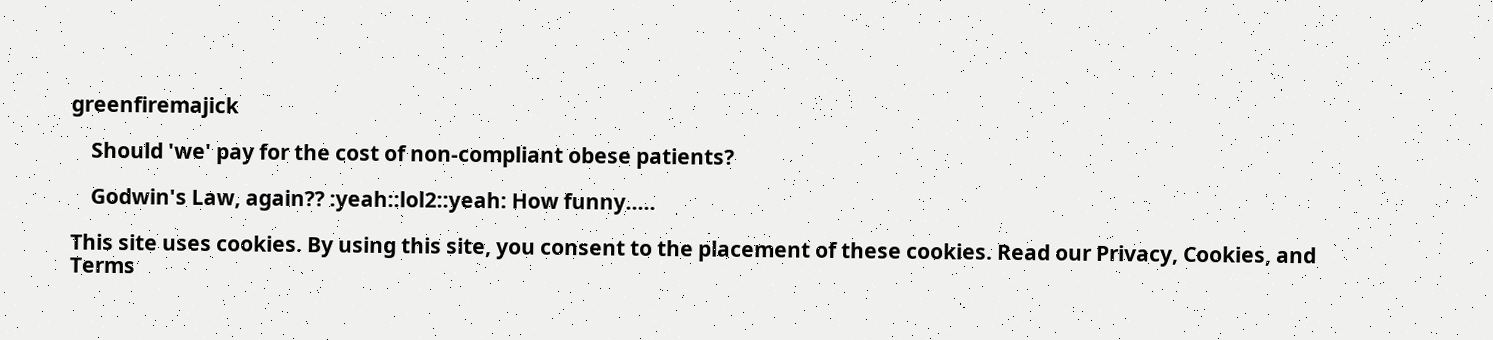greenfiremajick

    Should 'we' pay for the cost of non-compliant obese patients?

    Godwin's Law, again?? :yeah::lol2::yeah: How funny.....

This site uses cookies. By using this site, you consent to the placement of these cookies. Read our Privacy, Cookies, and Terms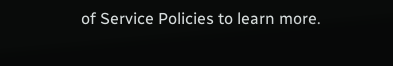of Service Policies to learn more.